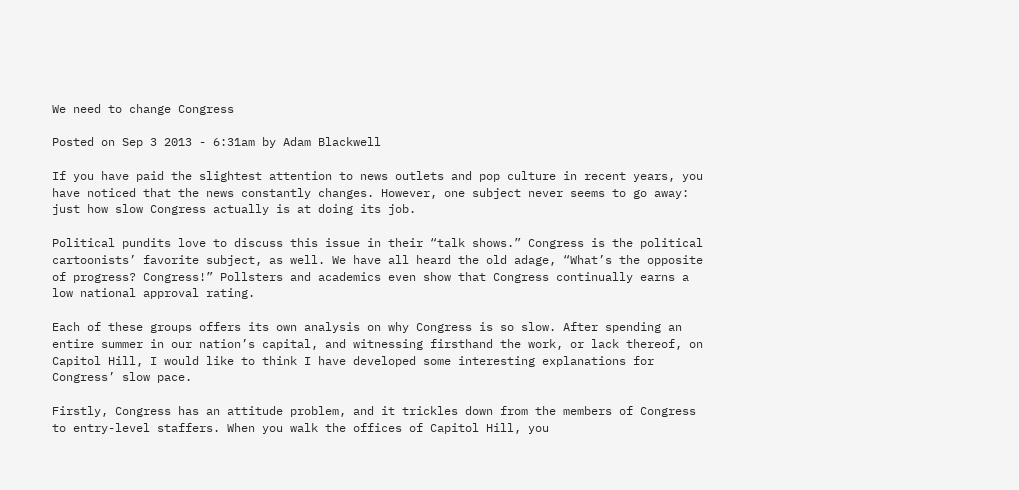We need to change Congress

Posted on Sep 3 2013 - 6:31am by Adam Blackwell

If you have paid the slightest attention to news outlets and pop culture in recent years, you have noticed that the news constantly changes. However, one subject never seems to go away: just how slow Congress actually is at doing its job.

Political pundits love to discuss this issue in their “talk shows.” Congress is the political cartoonists’ favorite subject, as well. We have all heard the old adage, “What’s the opposite of progress? Congress!” Pollsters and academics even show that Congress continually earns a low national approval rating.

Each of these groups offers its own analysis on why Congress is so slow. After spending an entire summer in our nation’s capital, and witnessing firsthand the work, or lack thereof, on Capitol Hill, I would like to think I have developed some interesting explanations for Congress’ slow pace.

Firstly, Congress has an attitude problem, and it trickles down from the members of Congress to entry-level staffers. When you walk the offices of Capitol Hill, you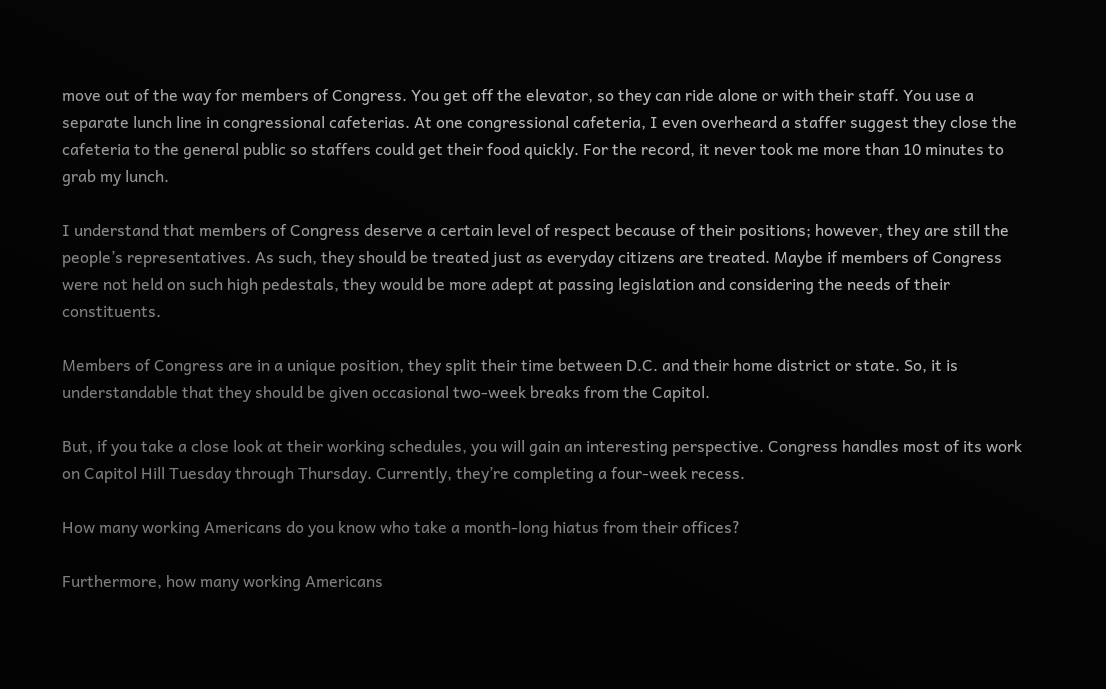move out of the way for members of Congress. You get off the elevator, so they can ride alone or with their staff. You use a separate lunch line in congressional cafeterias. At one congressional cafeteria, I even overheard a staffer suggest they close the cafeteria to the general public so staffers could get their food quickly. For the record, it never took me more than 10 minutes to grab my lunch.

I understand that members of Congress deserve a certain level of respect because of their positions; however, they are still the people’s representatives. As such, they should be treated just as everyday citizens are treated. Maybe if members of Congress were not held on such high pedestals, they would be more adept at passing legislation and considering the needs of their constituents.

Members of Congress are in a unique position, they split their time between D.C. and their home district or state. So, it is understandable that they should be given occasional two-week breaks from the Capitol.

But, if you take a close look at their working schedules, you will gain an interesting perspective. Congress handles most of its work on Capitol Hill Tuesday through Thursday. Currently, they’re completing a four-week recess.

How many working Americans do you know who take a month-long hiatus from their offices?

Furthermore, how many working Americans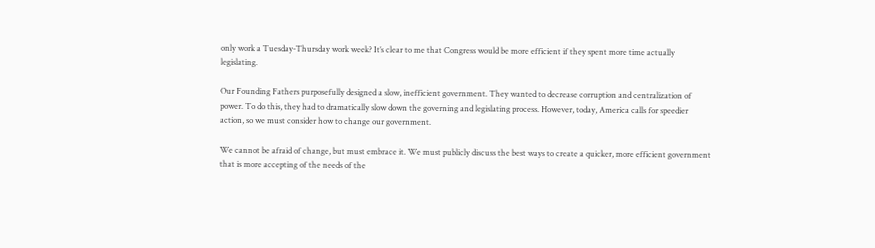only work a Tuesday-Thursday work week? It’s clear to me that Congress would be more efficient if they spent more time actually legislating.

Our Founding Fathers purposefully designed a slow, inefficient government. They wanted to decrease corruption and centralization of power. To do this, they had to dramatically slow down the governing and legislating process. However, today, America calls for speedier action, so we must consider how to change our government.

We cannot be afraid of change, but must embrace it. We must publicly discuss the best ways to create a quicker, more efficient government that is more accepting of the needs of the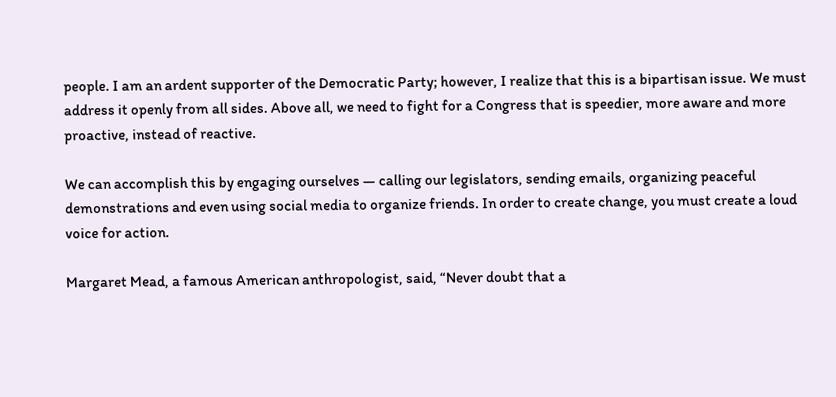people. I am an ardent supporter of the Democratic Party; however, I realize that this is a bipartisan issue. We must address it openly from all sides. Above all, we need to fight for a Congress that is speedier, more aware and more proactive, instead of reactive.

We can accomplish this by engaging ourselves — calling our legislators, sending emails, organizing peaceful demonstrations and even using social media to organize friends. In order to create change, you must create a loud voice for action.

Margaret Mead, a famous American anthropologist, said, “Never doubt that a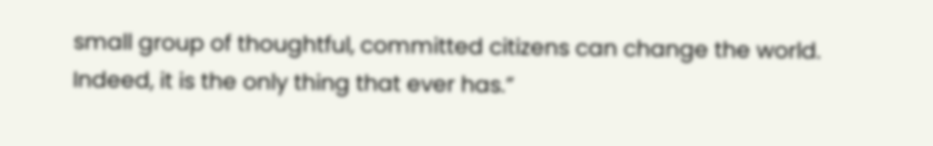small group of thoughtful, committed citizens can change the world. Indeed, it is the only thing that ever has.”